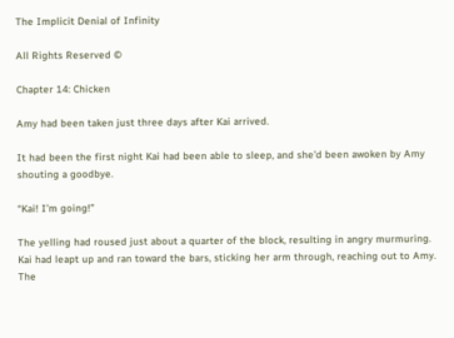The Implicit Denial of Infinity

All Rights Reserved ©

Chapter 14: Chicken

Amy had been taken just three days after Kai arrived.

It had been the first night Kai had been able to sleep, and she’d been awoken by Amy shouting a goodbye.

“Kai! I’m going!”

The yelling had roused just about a quarter of the block, resulting in angry murmuring. Kai had leapt up and ran toward the bars, sticking her arm through, reaching out to Amy. The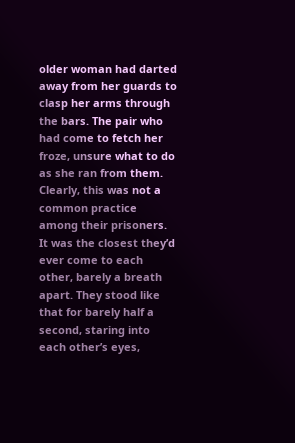older woman had darted away from her guards to clasp her arms through the bars. The pair who had come to fetch her froze, unsure what to do as she ran from them. Clearly, this was not a common practice among their prisoners. It was the closest they’d ever come to each other, barely a breath apart. They stood like that for barely half a second, staring into each other’s eyes,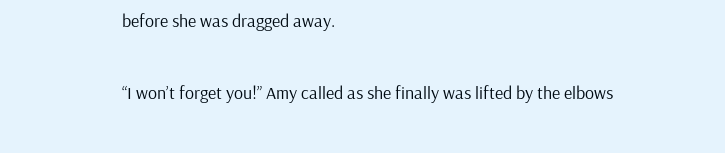before she was dragged away.

“I won’t forget you!” Amy called as she finally was lifted by the elbows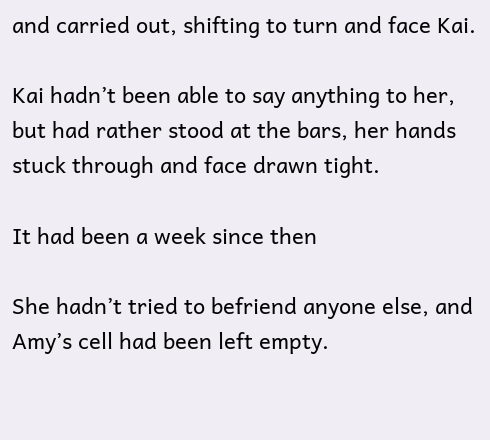and carried out, shifting to turn and face Kai.

Kai hadn’t been able to say anything to her, but had rather stood at the bars, her hands stuck through and face drawn tight.

It had been a week since then

She hadn’t tried to befriend anyone else, and Amy’s cell had been left empty.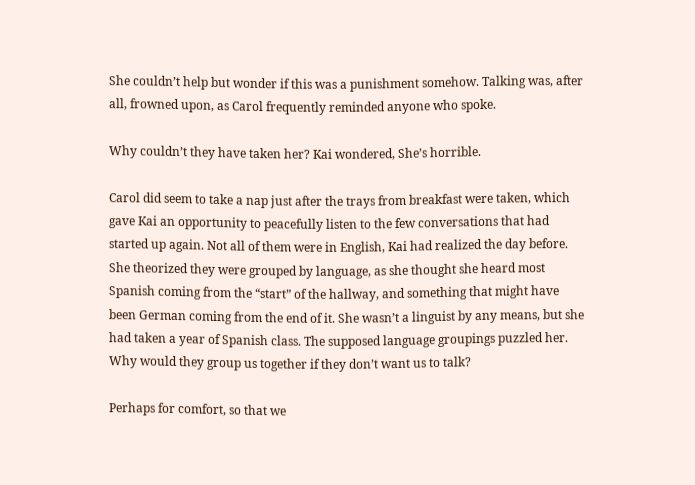She couldn’t help but wonder if this was a punishment somehow. Talking was, after all, frowned upon, as Carol frequently reminded anyone who spoke.

Why couldn’t they have taken her? Kai wondered, She’s horrible.

Carol did seem to take a nap just after the trays from breakfast were taken, which gave Kai an opportunity to peacefully listen to the few conversations that had started up again. Not all of them were in English, Kai had realized the day before. She theorized they were grouped by language, as she thought she heard most Spanish coming from the “start” of the hallway, and something that might have been German coming from the end of it. She wasn’t a linguist by any means, but she had taken a year of Spanish class. The supposed language groupings puzzled her. Why would they group us together if they don’t want us to talk?

Perhaps for comfort, so that we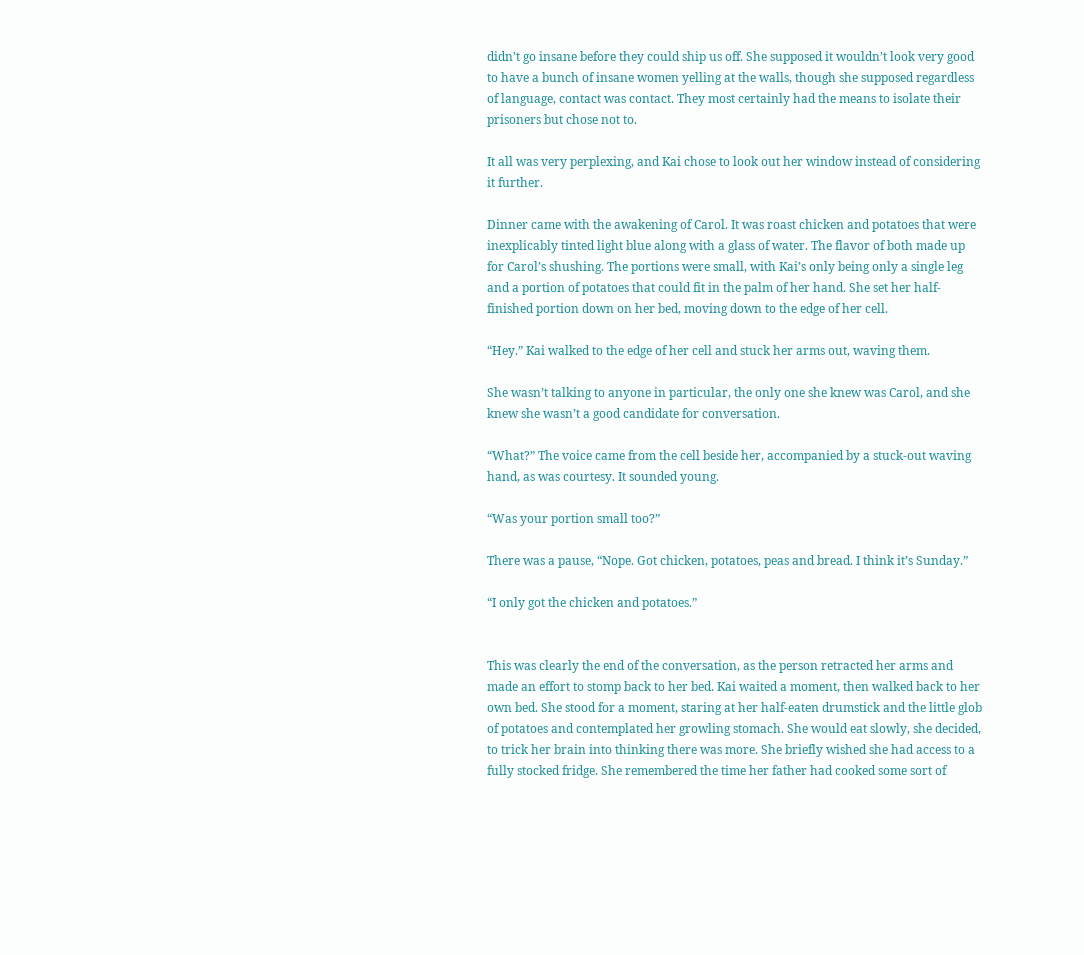didn’t go insane before they could ship us off. She supposed it wouldn’t look very good to have a bunch of insane women yelling at the walls, though she supposed regardless of language, contact was contact. They most certainly had the means to isolate their prisoners but chose not to.

It all was very perplexing, and Kai chose to look out her window instead of considering it further.

Dinner came with the awakening of Carol. It was roast chicken and potatoes that were inexplicably tinted light blue along with a glass of water. The flavor of both made up for Carol’s shushing. The portions were small, with Kai’s only being only a single leg and a portion of potatoes that could fit in the palm of her hand. She set her half-finished portion down on her bed, moving down to the edge of her cell.

“Hey.” Kai walked to the edge of her cell and stuck her arms out, waving them.

She wasn’t talking to anyone in particular, the only one she knew was Carol, and she knew she wasn’t a good candidate for conversation.

“What?” The voice came from the cell beside her, accompanied by a stuck-out waving hand, as was courtesy. It sounded young.

“Was your portion small too?”

There was a pause, “Nope. Got chicken, potatoes, peas and bread. I think it’s Sunday.”

“I only got the chicken and potatoes.”


This was clearly the end of the conversation, as the person retracted her arms and made an effort to stomp back to her bed. Kai waited a moment, then walked back to her own bed. She stood for a moment, staring at her half-eaten drumstick and the little glob of potatoes and contemplated her growling stomach. She would eat slowly, she decided, to trick her brain into thinking there was more. She briefly wished she had access to a fully stocked fridge. She remembered the time her father had cooked some sort of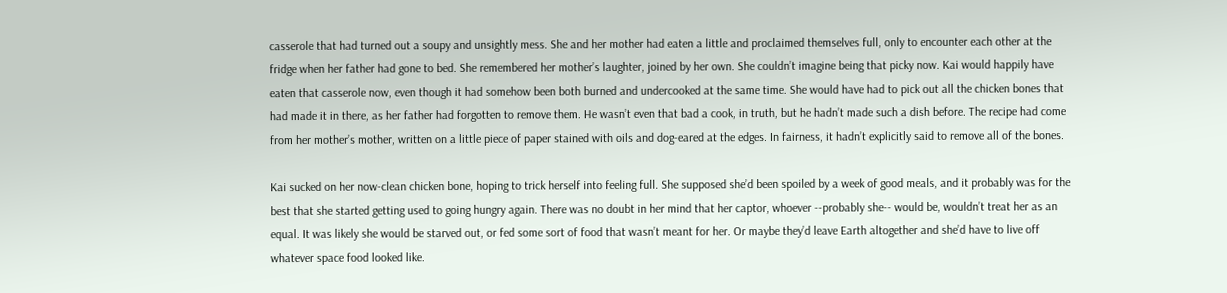casserole that had turned out a soupy and unsightly mess. She and her mother had eaten a little and proclaimed themselves full, only to encounter each other at the fridge when her father had gone to bed. She remembered her mother’s laughter, joined by her own. She couldn’t imagine being that picky now. Kai would happily have eaten that casserole now, even though it had somehow been both burned and undercooked at the same time. She would have had to pick out all the chicken bones that had made it in there, as her father had forgotten to remove them. He wasn’t even that bad a cook, in truth, but he hadn’t made such a dish before. The recipe had come from her mother’s mother, written on a little piece of paper stained with oils and dog-eared at the edges. In fairness, it hadn’t explicitly said to remove all of the bones.

Kai sucked on her now-clean chicken bone, hoping to trick herself into feeling full. She supposed she’d been spoiled by a week of good meals, and it probably was for the best that she started getting used to going hungry again. There was no doubt in her mind that her captor, whoever --probably she-- would be, wouldn’t treat her as an equal. It was likely she would be starved out, or fed some sort of food that wasn’t meant for her. Or maybe they’d leave Earth altogether and she’d have to live off whatever space food looked like.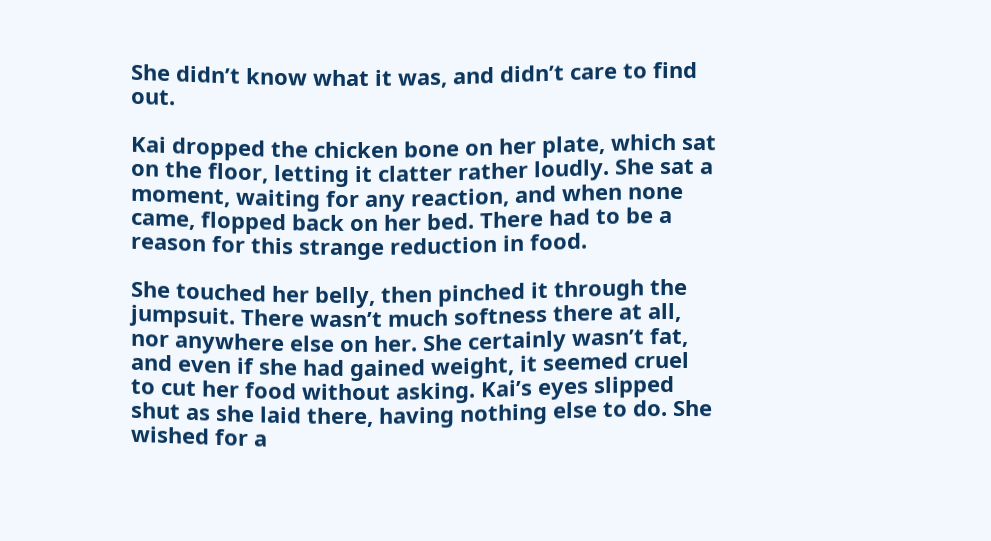She didn’t know what it was, and didn’t care to find out.

Kai dropped the chicken bone on her plate, which sat on the floor, letting it clatter rather loudly. She sat a moment, waiting for any reaction, and when none came, flopped back on her bed. There had to be a reason for this strange reduction in food.

She touched her belly, then pinched it through the jumpsuit. There wasn’t much softness there at all, nor anywhere else on her. She certainly wasn’t fat, and even if she had gained weight, it seemed cruel to cut her food without asking. Kai’s eyes slipped shut as she laid there, having nothing else to do. She wished for a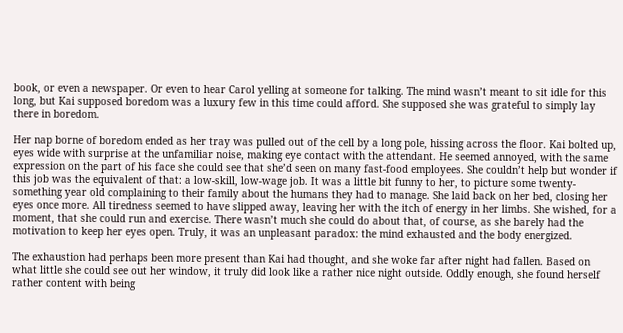book, or even a newspaper. Or even to hear Carol yelling at someone for talking. The mind wasn’t meant to sit idle for this long, but Kai supposed boredom was a luxury few in this time could afford. She supposed she was grateful to simply lay there in boredom.

Her nap borne of boredom ended as her tray was pulled out of the cell by a long pole, hissing across the floor. Kai bolted up, eyes wide with surprise at the unfamiliar noise, making eye contact with the attendant. He seemed annoyed, with the same expression on the part of his face she could see that she’d seen on many fast-food employees. She couldn’t help but wonder if this job was the equivalent of that: a low-skill, low-wage job. It was a little bit funny to her, to picture some twenty-something year old complaining to their family about the humans they had to manage. She laid back on her bed, closing her eyes once more. All tiredness seemed to have slipped away, leaving her with the itch of energy in her limbs. She wished, for a moment, that she could run and exercise. There wasn’t much she could do about that, of course, as she barely had the motivation to keep her eyes open. Truly, it was an unpleasant paradox: the mind exhausted and the body energized.

The exhaustion had perhaps been more present than Kai had thought, and she woke far after night had fallen. Based on what little she could see out her window, it truly did look like a rather nice night outside. Oddly enough, she found herself rather content with being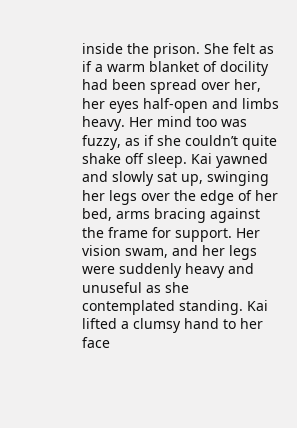inside the prison. She felt as if a warm blanket of docility had been spread over her, her eyes half-open and limbs heavy. Her mind too was fuzzy, as if she couldn’t quite shake off sleep. Kai yawned and slowly sat up, swinging her legs over the edge of her bed, arms bracing against the frame for support. Her vision swam, and her legs were suddenly heavy and unuseful as she contemplated standing. Kai lifted a clumsy hand to her face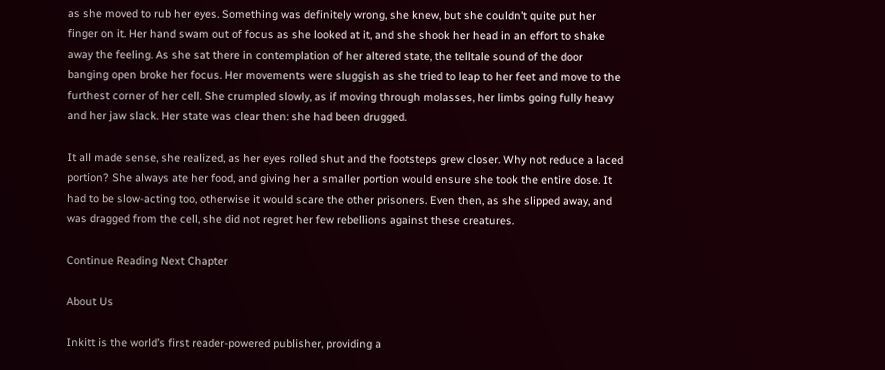as she moved to rub her eyes. Something was definitely wrong, she knew, but she couldn’t quite put her finger on it. Her hand swam out of focus as she looked at it, and she shook her head in an effort to shake away the feeling. As she sat there in contemplation of her altered state, the telltale sound of the door banging open broke her focus. Her movements were sluggish as she tried to leap to her feet and move to the furthest corner of her cell. She crumpled slowly, as if moving through molasses, her limbs going fully heavy and her jaw slack. Her state was clear then: she had been drugged.

It all made sense, she realized, as her eyes rolled shut and the footsteps grew closer. Why not reduce a laced portion? She always ate her food, and giving her a smaller portion would ensure she took the entire dose. It had to be slow-acting too, otherwise it would scare the other prisoners. Even then, as she slipped away, and was dragged from the cell, she did not regret her few rebellions against these creatures.

Continue Reading Next Chapter

About Us

Inkitt is the world’s first reader-powered publisher, providing a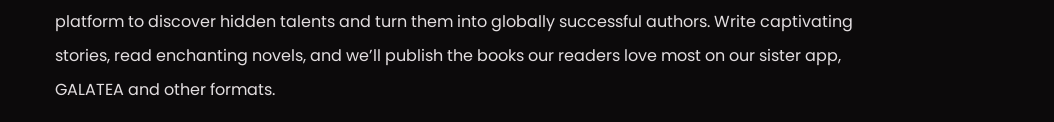platform to discover hidden talents and turn them into globally successful authors. Write captivating stories, read enchanting novels, and we’ll publish the books our readers love most on our sister app, GALATEA and other formats.